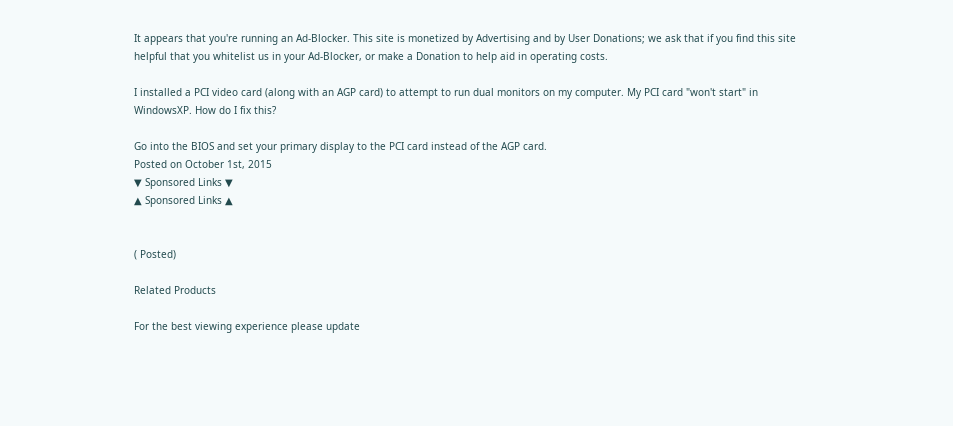It appears that you're running an Ad-Blocker. This site is monetized by Advertising and by User Donations; we ask that if you find this site helpful that you whitelist us in your Ad-Blocker, or make a Donation to help aid in operating costs.

I installed a PCI video card (along with an AGP card) to attempt to run dual monitors on my computer. My PCI card "won't start" in WindowsXP. How do I fix this?

Go into the BIOS and set your primary display to the PCI card instead of the AGP card.
Posted on October 1st, 2015
▼ Sponsored Links ▼
▲ Sponsored Links ▲


( Posted)

Related Products

For the best viewing experience please update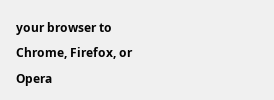your browser to Chrome, Firefox, or Opera